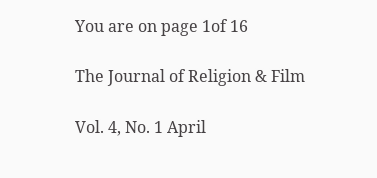You are on page 1of 16

The Journal of Religion & Film

Vol. 4, No. 1 April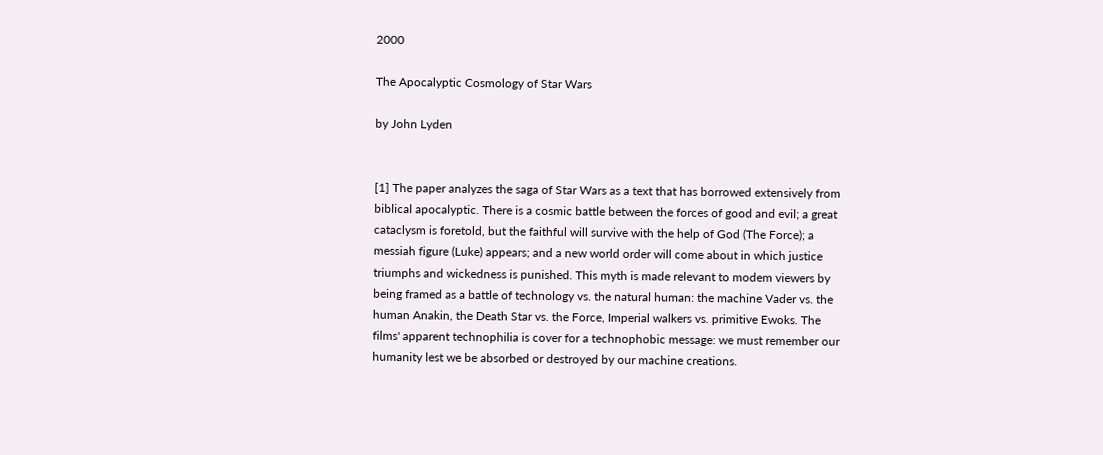2000

The Apocalyptic Cosmology of Star Wars

by John Lyden


[1] The paper analyzes the saga of Star Wars as a text that has borrowed extensively from
biblical apocalyptic. There is a cosmic battle between the forces of good and evil; a great
cataclysm is foretold, but the faithful will survive with the help of God (The Force); a
messiah figure (Luke) appears; and a new world order will come about in which justice
triumphs and wickedness is punished. This myth is made relevant to modem viewers by
being framed as a battle of technology vs. the natural human: the machine Vader vs. the
human Anakin, the Death Star vs. the Force, Imperial walkers vs. primitive Ewoks. The
films' apparent technophilia is cover for a technophobic message: we must remember our
humanity lest we be absorbed or destroyed by our machine creations.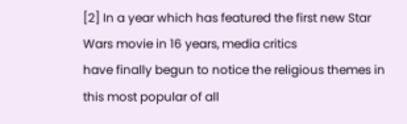[2] In a year which has featured the first new Star Wars movie in 16 years, media critics
have finally begun to notice the religious themes in this most popular of all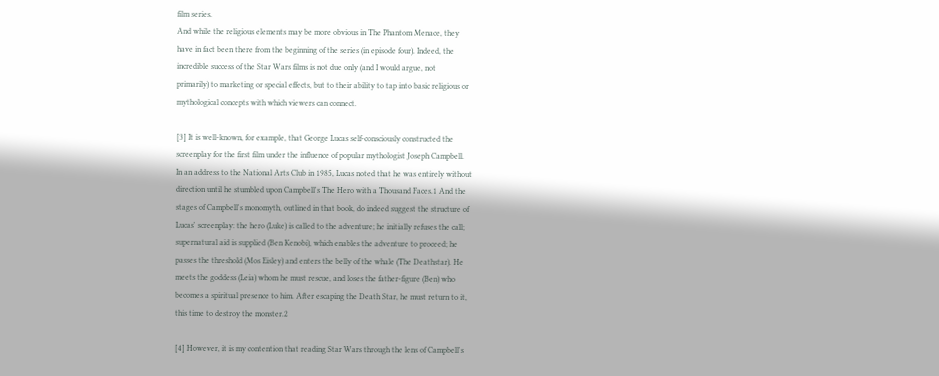film series.
And while the religious elements may be more obvious in The Phantom Menace, they
have in fact been there from the beginning of the series (in episode four). Indeed, the
incredible success of the Star Wars films is not due only (and I would argue, not
primarily) to marketing or special effects, but to their ability to tap into basic religious or
mythological concepts with which viewers can connect.

[3] It is well-known, for example, that George Lucas self-consciously constructed the
screenplay for the first film under the influence of popular mythologist Joseph Campbell.
In an address to the National Arts Club in 1985, Lucas noted that he was entirely without
direction until he stumbled upon Campbell's The Hero with a Thousand Faces.1 And the
stages of Campbell's monomyth, outlined in that book, do indeed suggest the structure of
Lucas' screenplay: the hero (Luke) is called to the adventure; he initially refuses the call;
supernatural aid is supplied (Ben Kenobi), which enables the adventure to proceed; he
passes the threshold (Mos Eisley) and enters the belly of the whale (The Deathstar). He
meets the goddess (Leia) whom he must rescue, and loses the father-figure (Ben) who
becomes a spiritual presence to him. After escaping the Death Star, he must return to it,
this time to destroy the monster.2

[4] However, it is my contention that reading Star Wars through the lens of Campbell's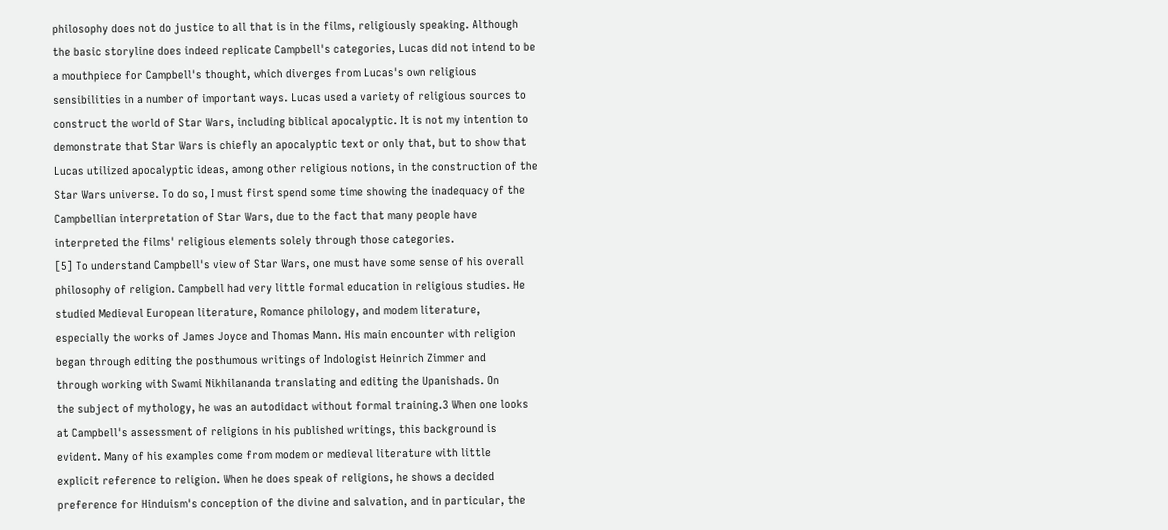philosophy does not do justice to all that is in the films, religiously speaking. Although
the basic storyline does indeed replicate Campbell's categories, Lucas did not intend to be
a mouthpiece for Campbell's thought, which diverges from Lucas's own religious
sensibilities in a number of important ways. Lucas used a variety of religious sources to
construct the world of Star Wars, including biblical apocalyptic. It is not my intention to
demonstrate that Star Wars is chiefly an apocalyptic text or only that, but to show that
Lucas utilized apocalyptic ideas, among other religious notions, in the construction of the
Star Wars universe. To do so, I must first spend some time showing the inadequacy of the
Campbellian interpretation of Star Wars, due to the fact that many people have
interpreted the films' religious elements solely through those categories.
[5] To understand Campbell's view of Star Wars, one must have some sense of his overall
philosophy of religion. Campbell had very little formal education in religious studies. He
studied Medieval European literature, Romance philology, and modem literature,
especially the works of James Joyce and Thomas Mann. His main encounter with religion
began through editing the posthumous writings of Indologist Heinrich Zimmer and
through working with Swami Nikhilananda translating and editing the Upanishads. On
the subject of mythology, he was an autodidact without formal training.3 When one looks
at Campbell's assessment of religions in his published writings, this background is
evident. Many of his examples come from modem or medieval literature with little
explicit reference to religion. When he does speak of religions, he shows a decided
preference for Hinduism's conception of the divine and salvation, and in particular, the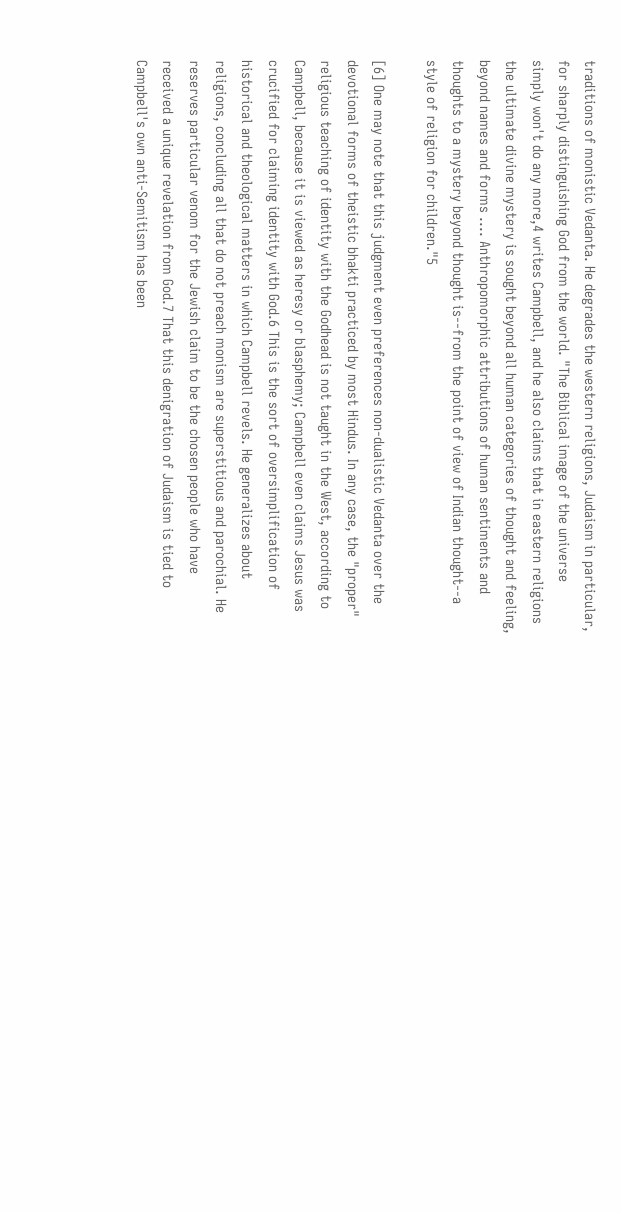traditions of monistic Vedanta. He degrades the western religions, Judaism in particular,
for sharply distinguishing God from the world. "The Biblical image of the universe
simply won't do any more,4 writes Campbell, and he also claims that in eastern religions
the ultimate divine mystery is sought beyond all human categories of thought and feeling,
beyond names and forms .... Anthropomorphic attributions of human sentiments and
thoughts to a mystery beyond thought is--from the point of view of Indian thought--a
style of religion for children."5

[6] One may note that this judgment even preferences non-dualistic Vedanta over the
devotional forms of theistic bhakti practiced by most Hindus. In any case, the "proper"
religious teaching of identity with the Godhead is not taught in the West, according to
Campbell, because it is viewed as heresy or blasphemy; Campbell even claims Jesus was
crucified for claiming identity with God.6 This is the sort of oversimplification of
historical and theological matters in which Campbell revels. He generalizes about
religions, concluding all that do not preach monism are superstitious and parochial. He
reserves particular venom for the Jewish claim to be the chosen people who have
received a unique revelation from God.7 That this denigration of Judaism is tied to
Campbell's own anti-Semitism has been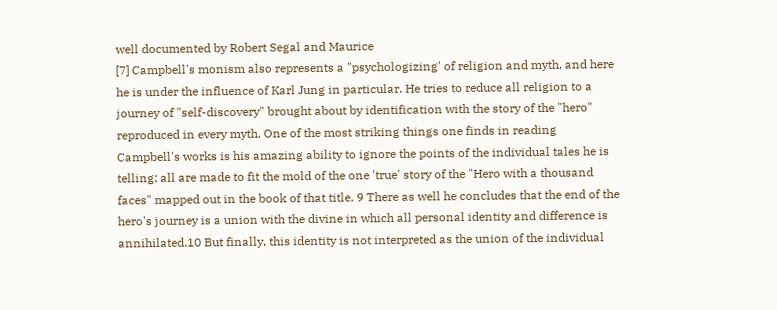well documented by Robert Segal and Maurice
[7] Campbell's monism also represents a "psychologizing' of religion and myth, and here
he is under the influence of Karl Jung in particular. He tries to reduce all religion to a
journey of "self-discovery" brought about by identification with the story of the "hero"
reproduced in every myth. One of the most striking things one finds in reading
Campbell's works is his amazing ability to ignore the points of the individual tales he is
telling; all are made to fit the mold of the one 'true' story of the "Hero with a thousand
faces" mapped out in the book of that title. 9 There as well he concludes that the end of the
hero's journey is a union with the divine in which all personal identity and difference is
annihilated.10 But finally, this identity is not interpreted as the union of the individual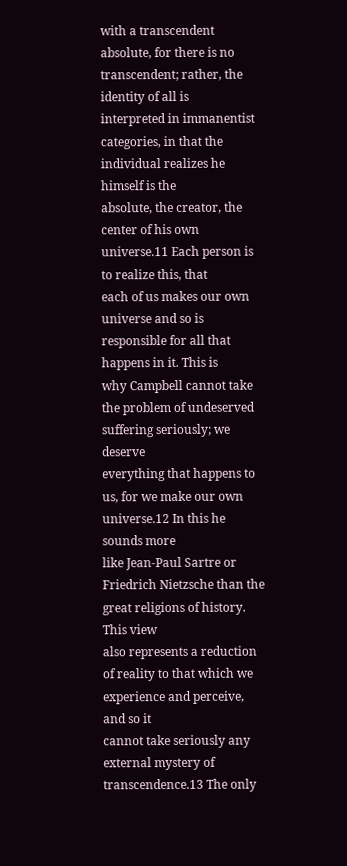with a transcendent absolute, for there is no transcendent; rather, the identity of all is
interpreted in immanentist categories, in that the individual realizes he himself is the
absolute, the creator, the center of his own universe.11 Each person is to realize this, that
each of us makes our own universe and so is responsible for all that happens in it. This is
why Campbell cannot take the problem of undeserved suffering seriously; we deserve
everything that happens to us, for we make our own universe.12 In this he sounds more
like Jean-Paul Sartre or Friedrich Nietzsche than the great religions of history. This view
also represents a reduction of reality to that which we experience and perceive, and so it
cannot take seriously any external mystery of transcendence.13 The only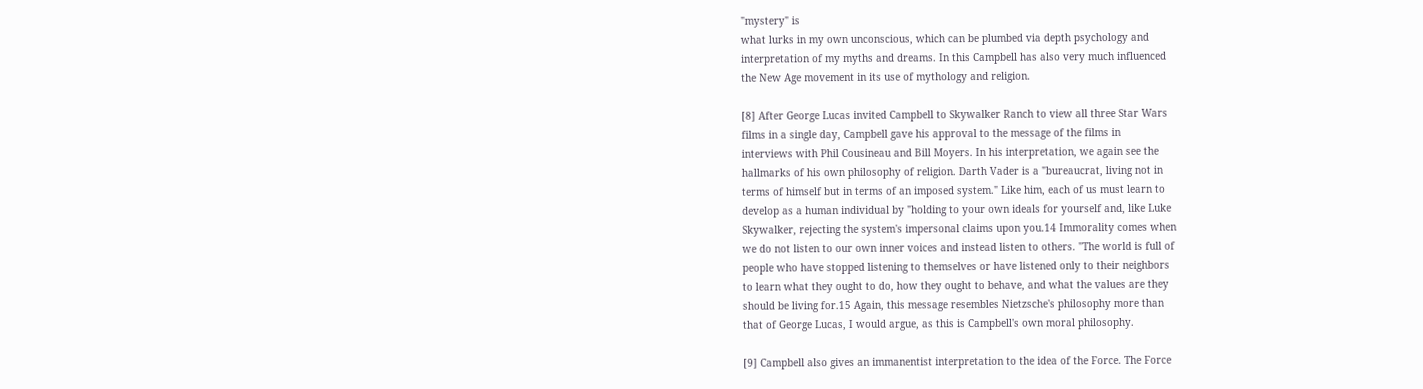"mystery" is
what lurks in my own unconscious, which can be plumbed via depth psychology and
interpretation of my myths and dreams. In this Campbell has also very much influenced
the New Age movement in its use of mythology and religion.

[8] After George Lucas invited Campbell to Skywalker Ranch to view all three Star Wars
films in a single day, Campbell gave his approval to the message of the films in
interviews with Phil Cousineau and Bill Moyers. In his interpretation, we again see the
hallmarks of his own philosophy of religion. Darth Vader is a "bureaucrat, living not in
terms of himself but in terms of an imposed system." Like him, each of us must learn to
develop as a human individual by "holding to your own ideals for yourself and, like Luke
Skywalker, rejecting the system's impersonal claims upon you.14 Immorality comes when
we do not listen to our own inner voices and instead listen to others. "The world is full of
people who have stopped listening to themselves or have listened only to their neighbors
to learn what they ought to do, how they ought to behave, and what the values are they
should be living for.15 Again, this message resembles Nietzsche's philosophy more than
that of George Lucas, I would argue, as this is Campbell's own moral philosophy.

[9] Campbell also gives an immanentist interpretation to the idea of the Force. The Force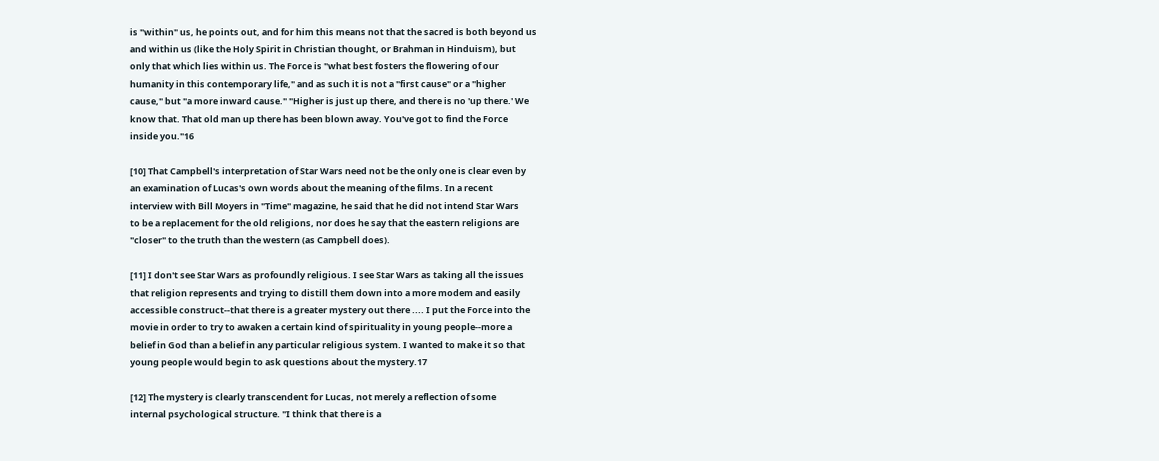is "within" us, he points out, and for him this means not that the sacred is both beyond us
and within us (like the Holy Spirit in Christian thought, or Brahman in Hinduism), but
only that which lies within us. The Force is "what best fosters the flowering of our
humanity in this contemporary life," and as such it is not a "first cause" or a "higher
cause," but "a more inward cause." "Higher is just up there, and there is no 'up there.' We
know that. That old man up there has been blown away. You've got to find the Force
inside you."16

[10] That Campbell's interpretation of Star Wars need not be the only one is clear even by
an examination of Lucas's own words about the meaning of the films. In a recent
interview with Bill Moyers in "Time" magazine, he said that he did not intend Star Wars
to be a replacement for the old religions, nor does he say that the eastern religions are
"closer" to the truth than the western (as Campbell does).

[11] I don't see Star Wars as profoundly religious. I see Star Wars as taking all the issues
that religion represents and trying to distill them down into a more modem and easily
accessible construct--that there is a greater mystery out there .... I put the Force into the
movie in order to try to awaken a certain kind of spirituality in young people--more a
belief in God than a belief in any particular religious system. I wanted to make it so that
young people would begin to ask questions about the mystery.17

[12] The mystery is clearly transcendent for Lucas, not merely a reflection of some
internal psychological structure. "I think that there is a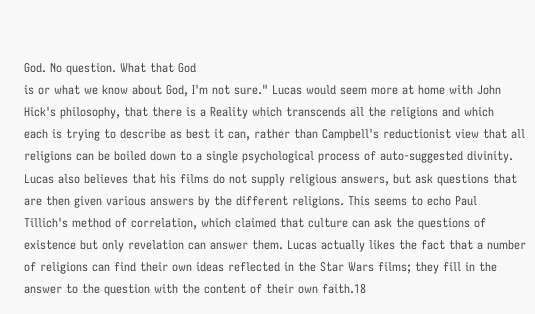God. No question. What that God
is or what we know about God, I'm not sure." Lucas would seem more at home with John
Hick's philosophy, that there is a Reality which transcends all the religions and which
each is trying to describe as best it can, rather than Campbell's reductionist view that all
religions can be boiled down to a single psychological process of auto-suggested divinity.
Lucas also believes that his films do not supply religious answers, but ask questions that
are then given various answers by the different religions. This seems to echo Paul
Tillich's method of correlation, which claimed that culture can ask the questions of
existence but only revelation can answer them. Lucas actually likes the fact that a number
of religions can find their own ideas reflected in the Star Wars films; they fill in the
answer to the question with the content of their own faith.18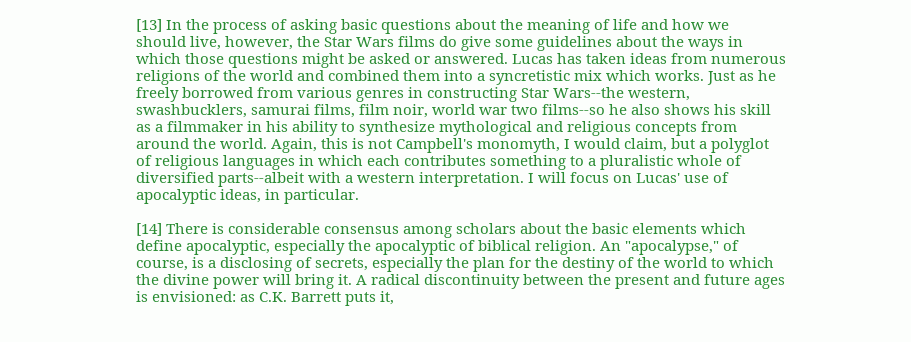[13] In the process of asking basic questions about the meaning of life and how we
should live, however, the Star Wars films do give some guidelines about the ways in
which those questions might be asked or answered. Lucas has taken ideas from numerous
religions of the world and combined them into a syncretistic mix which works. Just as he
freely borrowed from various genres in constructing Star Wars--the western,
swashbucklers, samurai films, film noir, world war two films--so he also shows his skill
as a filmmaker in his ability to synthesize mythological and religious concepts from
around the world. Again, this is not Campbell's monomyth, I would claim, but a polyglot
of religious languages in which each contributes something to a pluralistic whole of
diversified parts--albeit with a western interpretation. I will focus on Lucas' use of
apocalyptic ideas, in particular.

[14] There is considerable consensus among scholars about the basic elements which
define apocalyptic, especially the apocalyptic of biblical religion. An "apocalypse," of
course, is a disclosing of secrets, especially the plan for the destiny of the world to which
the divine power will bring it. A radical discontinuity between the present and future ages
is envisioned: as C.K. Barrett puts it,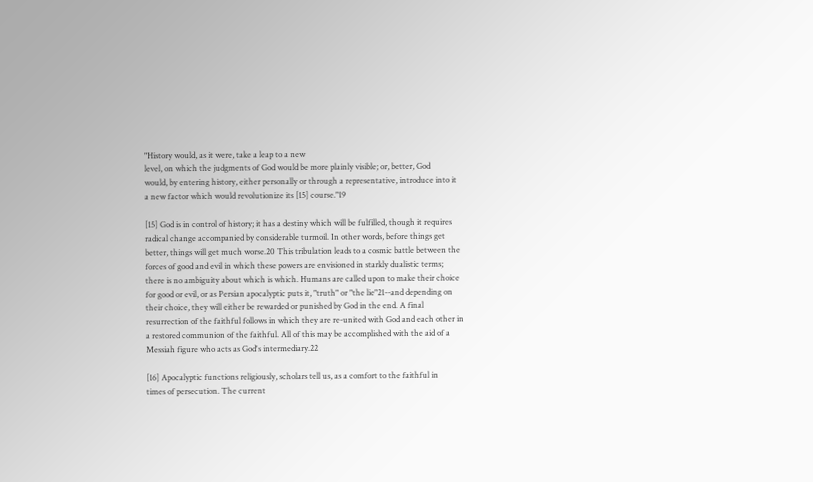"History would, as it were, take a leap to a new
level, on which the judgments of God would be more plainly visible; or, better, God
would, by entering history, either personally or through a representative, introduce into it
a new factor which would revolutionize its [15] course."19

[15] God is in control of history; it has a destiny which will be fulfilled, though it requires
radical change accompanied by considerable turmoil. In other words, before things get
better, things will get much worse.20 This tribulation leads to a cosmic battle between the
forces of good and evil in which these powers are envisioned in starkly dualistic terms;
there is no ambiguity about which is which. Humans are called upon to make their choice
for good or evil, or as Persian apocalyptic puts it, "truth" or "the lie"21--and depending on
their choice, they will either be rewarded or punished by God in the end. A final
resurrection of the faithful follows in which they are re-united with God and each other in
a restored communion of the faithful. All of this may be accomplished with the aid of a
Messiah figure who acts as God's intermediary.22

[16] Apocalyptic functions religiously, scholars tell us, as a comfort to the faithful in
times of persecution. The current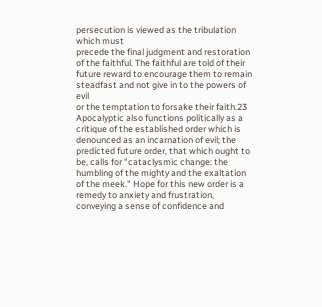persecution is viewed as the tribulation which must
precede the final judgment and restoration of the faithful. The faithful are told of their
future reward to encourage them to remain steadfast and not give in to the powers of evil
or the temptation to forsake their faith.23 Apocalyptic also functions politically as a
critique of the established order which is denounced as an incarnation of evil; the
predicted future order, that which ought to be, calls for "cataclysmic change: the
humbling of the mighty and the exaltation of the meek." Hope for this new order is a
remedy to anxiety and frustration, conveying a sense of confidence and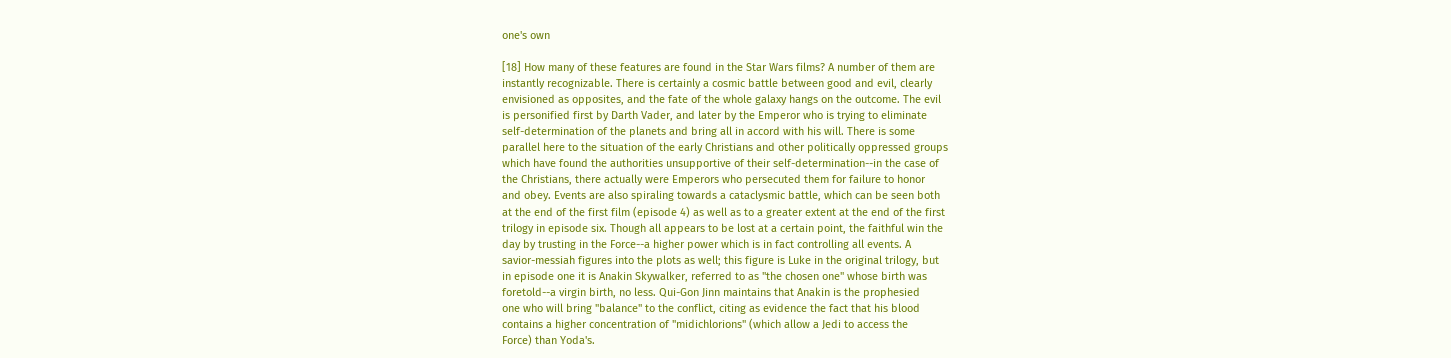one's own

[18] How many of these features are found in the Star Wars films? A number of them are
instantly recognizable. There is certainly a cosmic battle between good and evil, clearly
envisioned as opposites, and the fate of the whole galaxy hangs on the outcome. The evil
is personified first by Darth Vader, and later by the Emperor who is trying to eliminate
self-determination of the planets and bring all in accord with his will. There is some
parallel here to the situation of the early Christians and other politically oppressed groups
which have found the authorities unsupportive of their self-determination--in the case of
the Christians, there actually were Emperors who persecuted them for failure to honor
and obey. Events are also spiraling towards a cataclysmic battle, which can be seen both
at the end of the first film (episode 4) as well as to a greater extent at the end of the first
trilogy in episode six. Though all appears to be lost at a certain point, the faithful win the
day by trusting in the Force--a higher power which is in fact controlling all events. A
savior-messiah figures into the plots as well; this figure is Luke in the original trilogy, but
in episode one it is Anakin Skywalker, referred to as "the chosen one" whose birth was
foretold--a virgin birth, no less. Qui-Gon Jinn maintains that Anakin is the prophesied
one who will bring "balance" to the conflict, citing as evidence the fact that his blood
contains a higher concentration of "midichlorions" (which allow a Jedi to access the
Force) than Yoda's.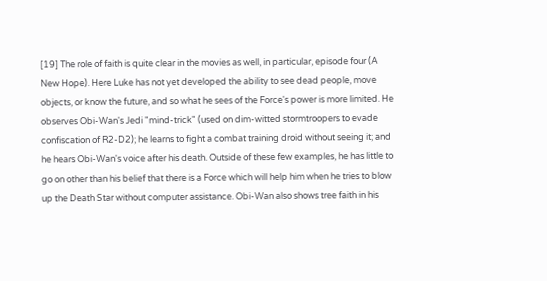[19] The role of faith is quite clear in the movies as well, in particular, episode four (A
New Hope). Here Luke has not yet developed the ability to see dead people, move
objects, or know the future, and so what he sees of the Force's power is more limited. He
observes Obi-Wan's Jedi "mind-trick" (used on dim-witted stormtroopers to evade
confiscation of R2-D2); he learns to fight a combat training droid without seeing it; and
he hears Obi-Wan's voice after his death. Outside of these few examples, he has little to
go on other than his belief that there is a Force which will help him when he tries to blow
up the Death Star without computer assistance. Obi-Wan also shows tree faith in his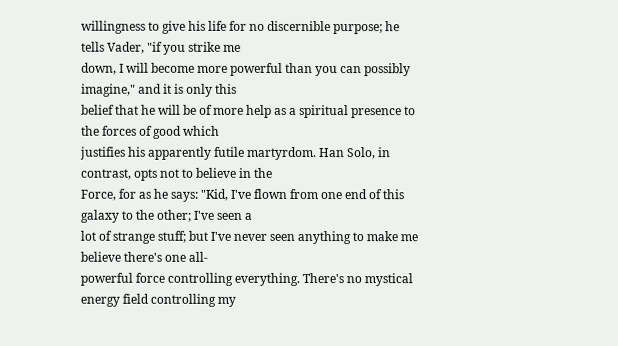willingness to give his life for no discernible purpose; he tells Vader, "if you strike me
down, I will become more powerful than you can possibly imagine," and it is only this
belief that he will be of more help as a spiritual presence to the forces of good which
justifies his apparently futile martyrdom. Han Solo, in contrast, opts not to believe in the
Force, for as he says: "Kid, I've flown from one end of this galaxy to the other; I've seen a
lot of strange stuff; but I've never seen anything to make me believe there's one all-
powerful force controlling everything. There's no mystical energy field controlling my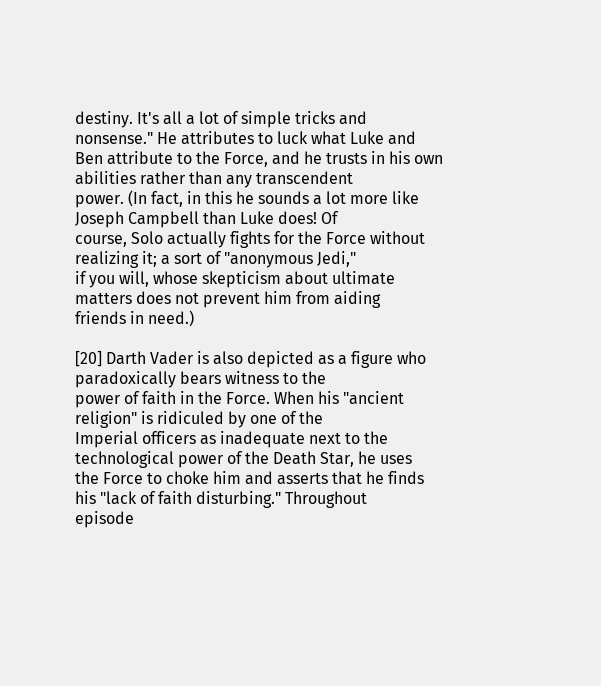destiny. It's all a lot of simple tricks and nonsense." He attributes to luck what Luke and
Ben attribute to the Force, and he trusts in his own abilities rather than any transcendent
power. (In fact, in this he sounds a lot more like Joseph Campbell than Luke does! Of
course, Solo actually fights for the Force without realizing it; a sort of "anonymous Jedi,"
if you will, whose skepticism about ultimate matters does not prevent him from aiding
friends in need.)

[20] Darth Vader is also depicted as a figure who paradoxically bears witness to the
power of faith in the Force. When his "ancient religion" is ridiculed by one of the
Imperial officers as inadequate next to the technological power of the Death Star, he uses
the Force to choke him and asserts that he finds his "lack of faith disturbing." Throughout
episode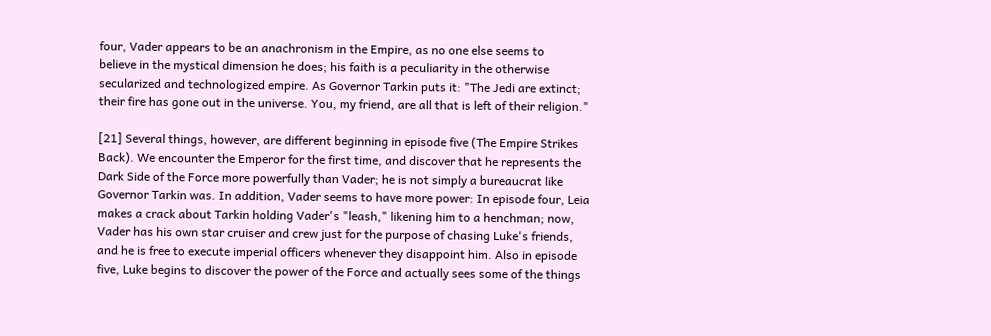four, Vader appears to be an anachronism in the Empire, as no one else seems to
believe in the mystical dimension he does; his faith is a peculiarity in the otherwise
secularized and technologized empire. As Governor Tarkin puts it: "The Jedi are extinct;
their fire has gone out in the universe. You, my friend, are all that is left of their religion."

[21] Several things, however, are different beginning in episode five (The Empire Strikes
Back). We encounter the Emperor for the first time, and discover that he represents the
Dark Side of the Force more powerfully than Vader; he is not simply a bureaucrat like
Governor Tarkin was. In addition, Vader seems to have more power: In episode four, Leia
makes a crack about Tarkin holding Vader's "leash," likening him to a henchman; now,
Vader has his own star cruiser and crew just for the purpose of chasing Luke's friends,
and he is free to execute imperial officers whenever they disappoint him. Also in episode
five, Luke begins to discover the power of the Force and actually sees some of the things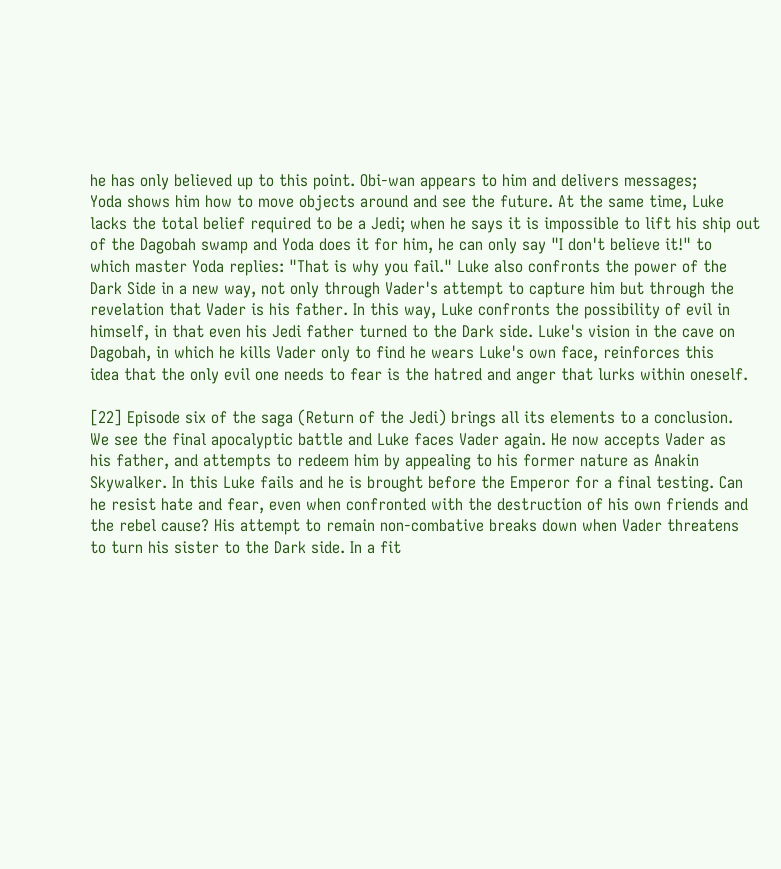he has only believed up to this point. Obi-wan appears to him and delivers messages;
Yoda shows him how to move objects around and see the future. At the same time, Luke
lacks the total belief required to be a Jedi; when he says it is impossible to lift his ship out
of the Dagobah swamp and Yoda does it for him, he can only say "I don't believe it!" to
which master Yoda replies: "That is why you fail." Luke also confronts the power of the
Dark Side in a new way, not only through Vader's attempt to capture him but through the
revelation that Vader is his father. In this way, Luke confronts the possibility of evil in
himself, in that even his Jedi father turned to the Dark side. Luke's vision in the cave on
Dagobah, in which he kills Vader only to find he wears Luke's own face, reinforces this
idea that the only evil one needs to fear is the hatred and anger that lurks within oneself.

[22] Episode six of the saga (Return of the Jedi) brings all its elements to a conclusion.
We see the final apocalyptic battle and Luke faces Vader again. He now accepts Vader as
his father, and attempts to redeem him by appealing to his former nature as Anakin
Skywalker. In this Luke fails and he is brought before the Emperor for a final testing. Can
he resist hate and fear, even when confronted with the destruction of his own friends and
the rebel cause? His attempt to remain non-combative breaks down when Vader threatens
to turn his sister to the Dark side. In a fit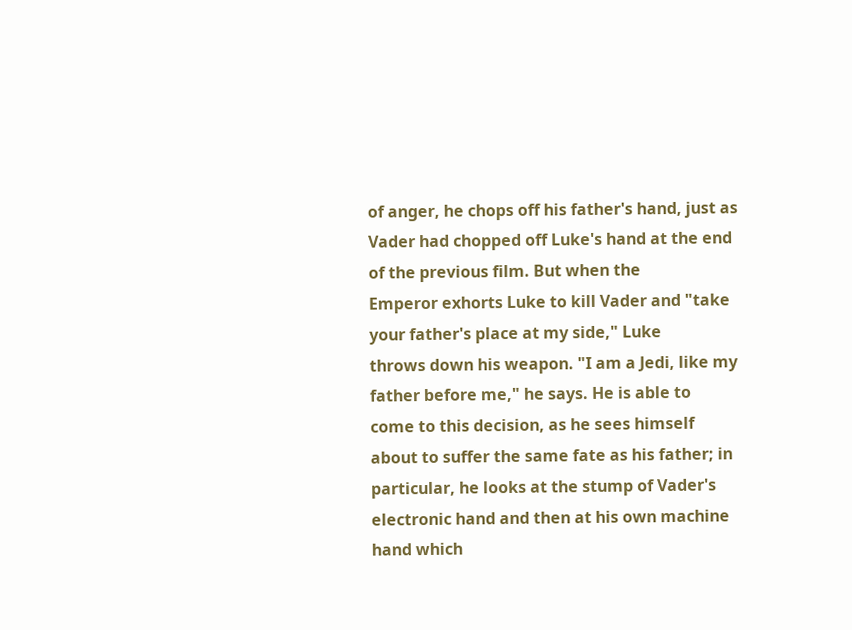of anger, he chops off his father's hand, just as
Vader had chopped off Luke's hand at the end of the previous film. But when the
Emperor exhorts Luke to kill Vader and "take your father's place at my side," Luke
throws down his weapon. "I am a Jedi, like my father before me," he says. He is able to
come to this decision, as he sees himself about to suffer the same fate as his father; in
particular, he looks at the stump of Vader's electronic hand and then at his own machine
hand which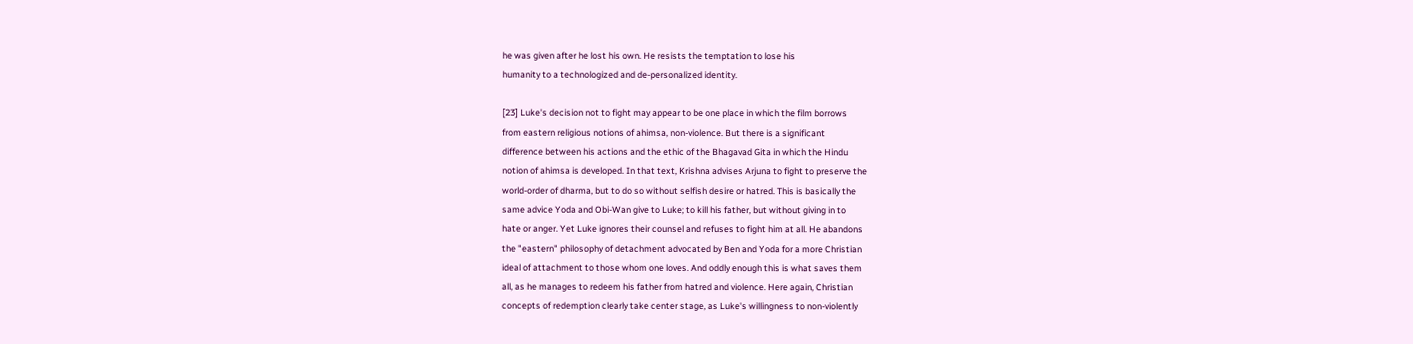he was given after he lost his own. He resists the temptation to lose his
humanity to a technologized and de-personalized identity.

[23] Luke's decision not to fight may appear to be one place in which the film borrows
from eastern religious notions of ahimsa, non-violence. But there is a significant
difference between his actions and the ethic of the Bhagavad Gita in which the Hindu
notion of ahimsa is developed. In that text, Krishna advises Arjuna to fight to preserve the
world-order of dharma, but to do so without selfish desire or hatred. This is basically the
same advice Yoda and Obi-Wan give to Luke; to kill his father, but without giving in to
hate or anger. Yet Luke ignores their counsel and refuses to fight him at all. He abandons
the "eastern" philosophy of detachment advocated by Ben and Yoda for a more Christian
ideal of attachment to those whom one loves. And oddly enough this is what saves them
all, as he manages to redeem his father from hatred and violence. Here again, Christian
concepts of redemption clearly take center stage, as Luke's willingness to non-violently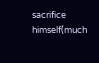sacrifice himself(much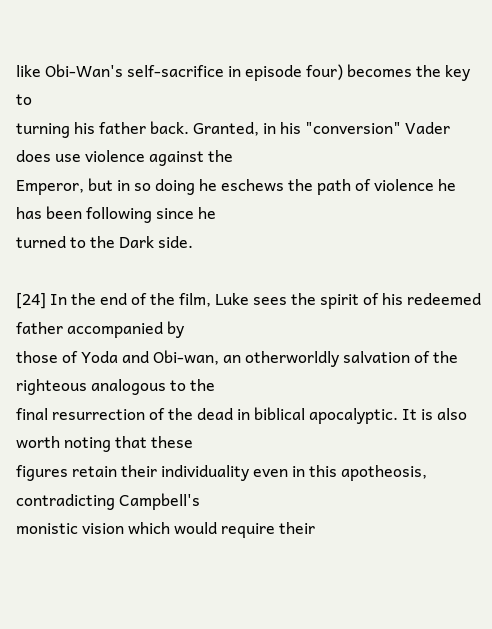like Obi-Wan's self-sacrifice in episode four) becomes the key to
turning his father back. Granted, in his "conversion" Vader does use violence against the
Emperor, but in so doing he eschews the path of violence he has been following since he
turned to the Dark side.

[24] In the end of the film, Luke sees the spirit of his redeemed father accompanied by
those of Yoda and Obi-wan, an otherworldly salvation of the righteous analogous to the
final resurrection of the dead in biblical apocalyptic. It is also worth noting that these
figures retain their individuality even in this apotheosis, contradicting Campbell's
monistic vision which would require their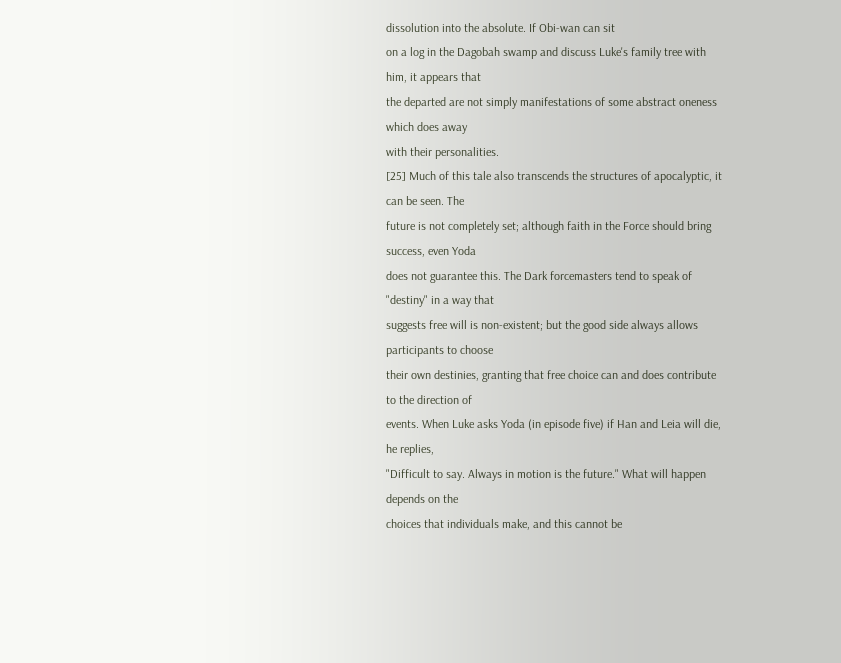dissolution into the absolute. If Obi-wan can sit
on a log in the Dagobah swamp and discuss Luke's family tree with him, it appears that
the departed are not simply manifestations of some abstract oneness which does away
with their personalities.
[25] Much of this tale also transcends the structures of apocalyptic, it can be seen. The
future is not completely set; although faith in the Force should bring success, even Yoda
does not guarantee this. The Dark forcemasters tend to speak of "destiny" in a way that
suggests free will is non-existent; but the good side always allows participants to choose
their own destinies, granting that free choice can and does contribute to the direction of
events. When Luke asks Yoda (in episode five) if Han and Leia will die, he replies,
"Difficult to say. Always in motion is the future." What will happen depends on the
choices that individuals make, and this cannot be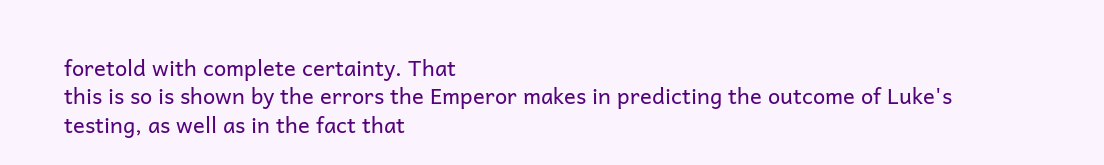foretold with complete certainty. That
this is so is shown by the errors the Emperor makes in predicting the outcome of Luke's
testing, as well as in the fact that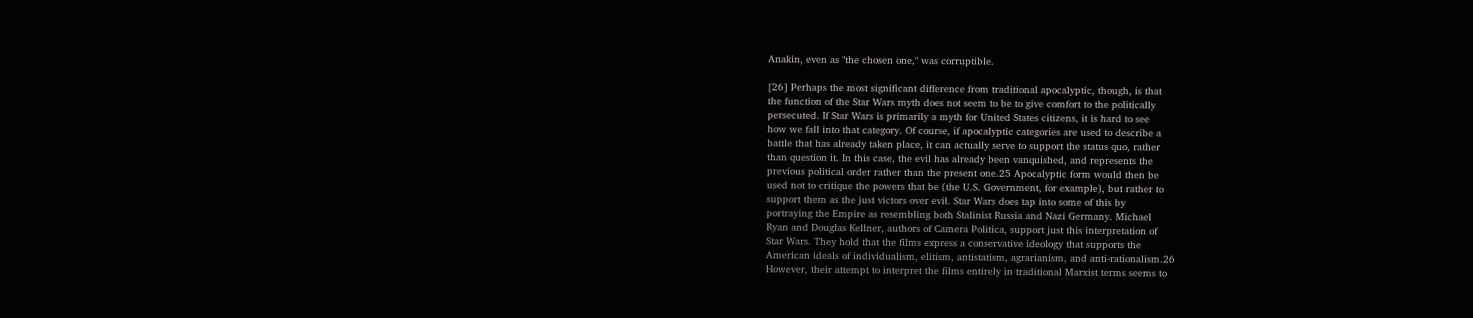Anakin, even as "the chosen one," was corruptible.

[26] Perhaps the most significant difference from traditional apocalyptic, though, is that
the function of the Star Wars myth does not seem to be to give comfort to the politically
persecuted. If Star Wars is primarily a myth for United States citizens, it is hard to see
how we fall into that category. Of course, if apocalyptic categories are used to describe a
battle that has already taken place, it can actually serve to support the status quo, rather
than question it. In this case, the evil has already been vanquished, and represents the
previous political order rather than the present one.25 Apocalyptic form would then be
used not to critique the powers that be (the U.S. Government, for example), but rather to
support them as the just victors over evil. Star Wars does tap into some of this by
portraying the Empire as resembling both Stalinist Russia and Nazi Germany. Michael
Ryan and Douglas Kellner, authors of Camera Politica, support just this interpretation of
Star Wars. They hold that the films express a conservative ideology that supports the
American ideals of individualism, elitism, antistatism, agrarianism, and anti-rationalism.26
However, their attempt to interpret the films entirely in traditional Marxist terms seems to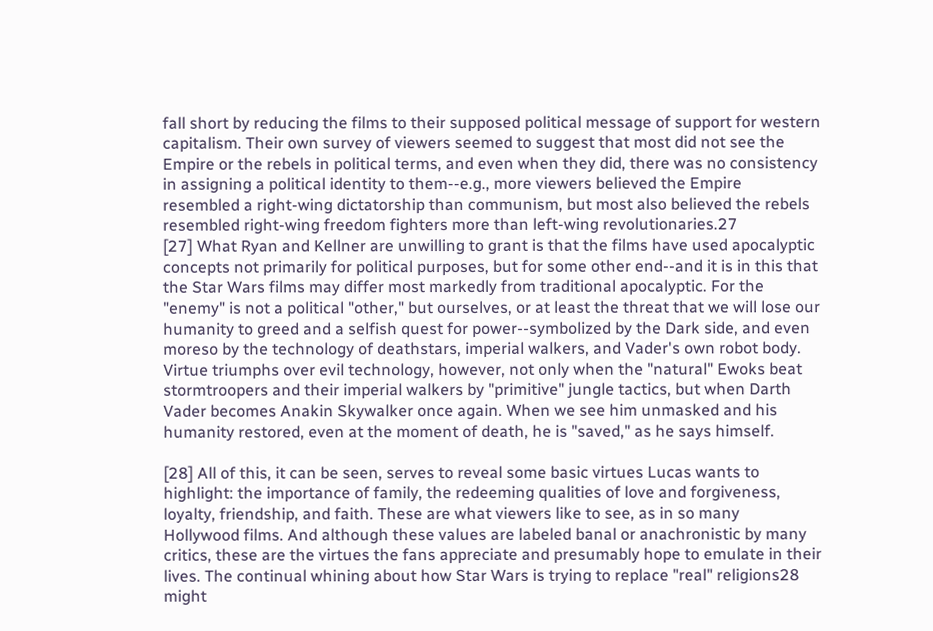fall short by reducing the films to their supposed political message of support for western
capitalism. Their own survey of viewers seemed to suggest that most did not see the
Empire or the rebels in political terms, and even when they did, there was no consistency
in assigning a political identity to them--e.g., more viewers believed the Empire
resembled a right-wing dictatorship than communism, but most also believed the rebels
resembled right-wing freedom fighters more than left-wing revolutionaries.27
[27] What Ryan and Kellner are unwilling to grant is that the films have used apocalyptic
concepts not primarily for political purposes, but for some other end--and it is in this that
the Star Wars films may differ most markedly from traditional apocalyptic. For the
"enemy" is not a political "other," but ourselves, or at least the threat that we will lose our
humanity to greed and a selfish quest for power--symbolized by the Dark side, and even
moreso by the technology of deathstars, imperial walkers, and Vader's own robot body.
Virtue triumphs over evil technology, however, not only when the "natural" Ewoks beat
stormtroopers and their imperial walkers by "primitive" jungle tactics, but when Darth
Vader becomes Anakin Skywalker once again. When we see him unmasked and his
humanity restored, even at the moment of death, he is "saved," as he says himself.

[28] All of this, it can be seen, serves to reveal some basic virtues Lucas wants to
highlight: the importance of family, the redeeming qualities of love and forgiveness,
loyalty, friendship, and faith. These are what viewers like to see, as in so many
Hollywood films. And although these values are labeled banal or anachronistic by many
critics, these are the virtues the fans appreciate and presumably hope to emulate in their
lives. The continual whining about how Star Wars is trying to replace "real" religions28
might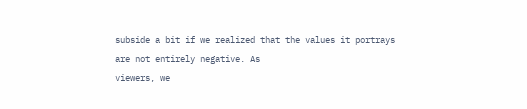subside a bit if we realized that the values it portrays are not entirely negative. As
viewers, we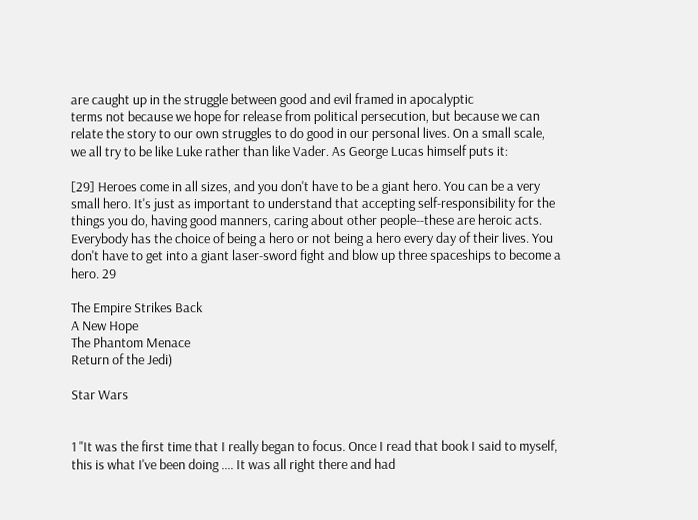are caught up in the struggle between good and evil framed in apocalyptic
terms not because we hope for release from political persecution, but because we can
relate the story to our own struggles to do good in our personal lives. On a small scale,
we all try to be like Luke rather than like Vader. As George Lucas himself puts it:

[29] Heroes come in all sizes, and you don't have to be a giant hero. You can be a very
small hero. It's just as important to understand that accepting self-responsibility for the
things you do, having good manners, caring about other people--these are heroic acts.
Everybody has the choice of being a hero or not being a hero every day of their lives. You
don't have to get into a giant laser-sword fight and blow up three spaceships to become a
hero. 29

The Empire Strikes Back
A New Hope
The Phantom Menace
Return of the Jedi)

Star Wars


1 "It was the first time that I really began to focus. Once I read that book I said to myself,
this is what I've been doing .... It was all right there and had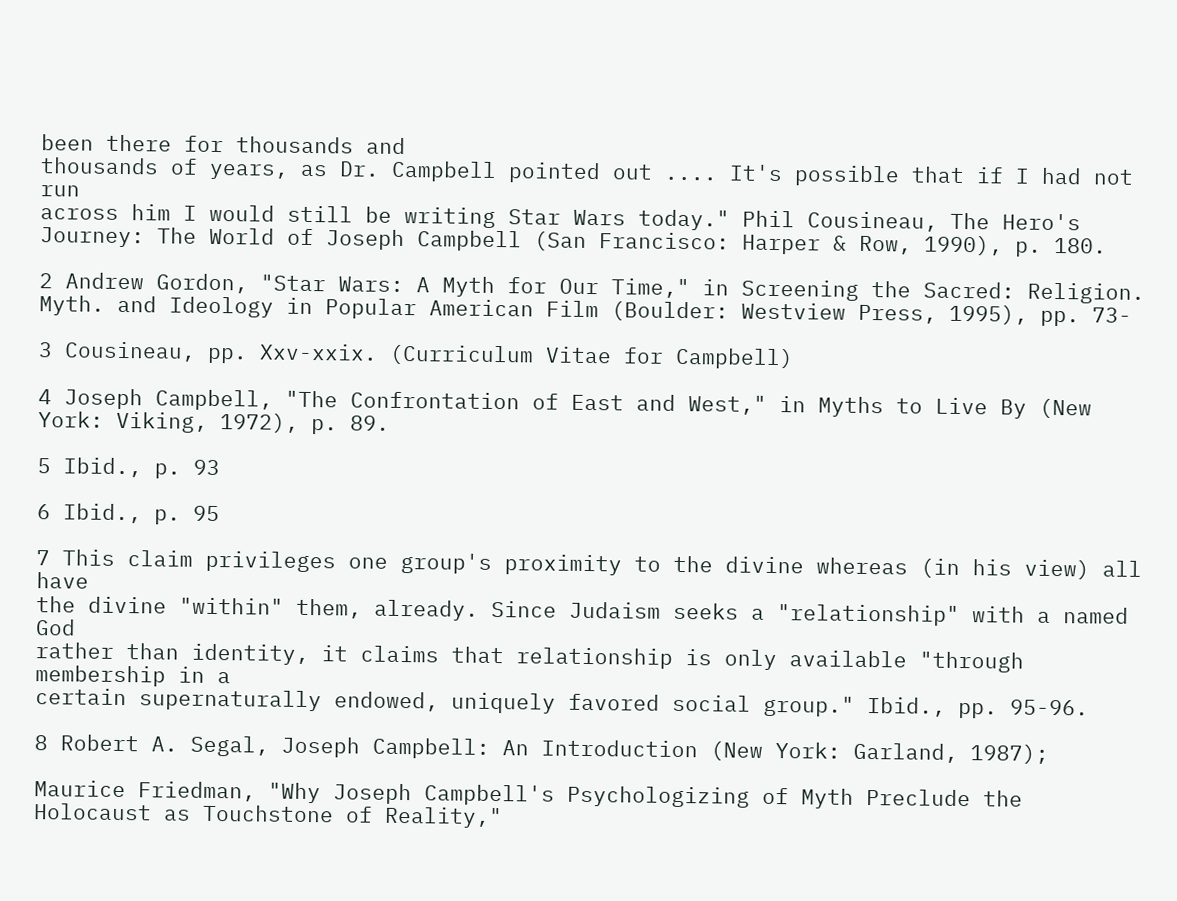been there for thousands and
thousands of years, as Dr. Campbell pointed out .... It's possible that if I had not run
across him I would still be writing Star Wars today." Phil Cousineau, The Hero's
Journey: The World of Joseph Campbell (San Francisco: Harper & Row, 1990), p. 180.

2 Andrew Gordon, "Star Wars: A Myth for Our Time," in Screening the Sacred: Religion.
Myth. and Ideology in Popular American Film (Boulder: Westview Press, 1995), pp. 73-

3 Cousineau, pp. Xxv-xxix. (Curriculum Vitae for Campbell)

4 Joseph Campbell, "The Confrontation of East and West," in Myths to Live By (New
York: Viking, 1972), p. 89.

5 Ibid., p. 93

6 Ibid., p. 95

7 This claim privileges one group's proximity to the divine whereas (in his view) all have
the divine "within" them, already. Since Judaism seeks a "relationship" with a named God
rather than identity, it claims that relationship is only available "through membership in a
certain supernaturally endowed, uniquely favored social group." Ibid., pp. 95-96.

8 Robert A. Segal, Joseph Campbell: An Introduction (New York: Garland, 1987);

Maurice Friedman, "Why Joseph Campbell's Psychologizing of Myth Preclude the
Holocaust as Touchstone of Reality,"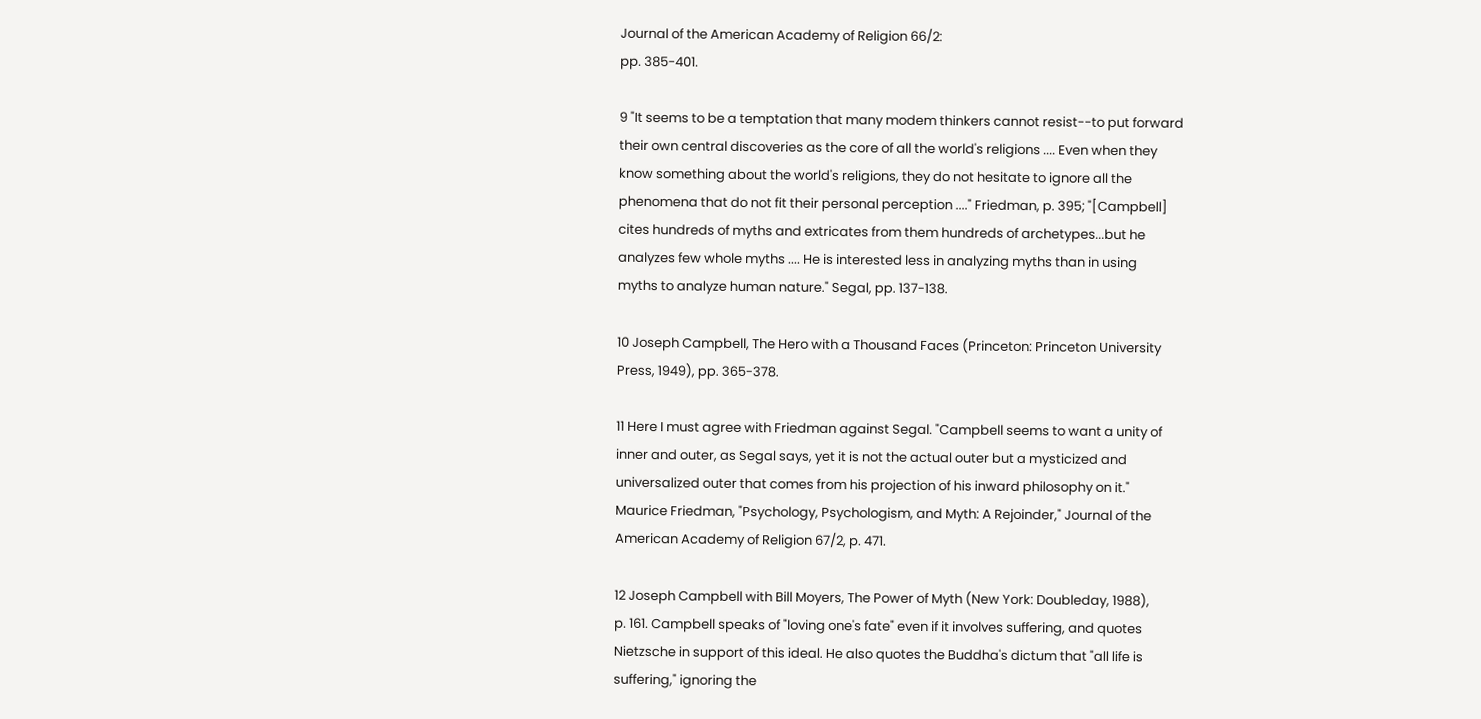Journal of the American Academy of Religion 66/2:
pp. 385-401.

9 "It seems to be a temptation that many modem thinkers cannot resist--to put forward
their own central discoveries as the core of all the world's religions .... Even when they
know something about the world's religions, they do not hesitate to ignore all the
phenomena that do not fit their personal perception ...." Friedman, p. 395; "[Campbell]
cites hundreds of myths and extricates from them hundreds of archetypes...but he
analyzes few whole myths .... He is interested less in analyzing myths than in using
myths to analyze human nature." Segal, pp. 137-138.

10 Joseph Campbell, The Hero with a Thousand Faces (Princeton: Princeton University
Press, 1949), pp. 365-378.

11 Here I must agree with Friedman against Segal. "Campbell seems to want a unity of
inner and outer, as Segal says, yet it is not the actual outer but a mysticized and
universalized outer that comes from his projection of his inward philosophy on it."
Maurice Friedman, "Psychology, Psychologism, and Myth: A Rejoinder," Journal of the
American Academy of Religion 67/2, p. 471.

12 Joseph Campbell with Bill Moyers, The Power of Myth (New York: Doubleday, 1988),
p. 161. Campbell speaks of "loving one's fate" even if it involves suffering, and quotes
Nietzsche in support of this ideal. He also quotes the Buddha's dictum that "all life is
suffering," ignoring the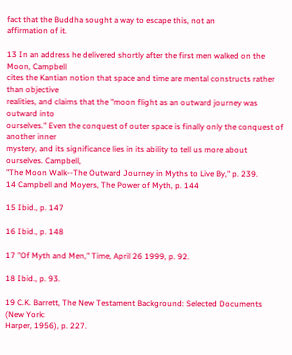fact that the Buddha sought a way to escape this, not an
affirmation of it.

13 In an address he delivered shortly after the first men walked on the Moon, Campbell
cites the Kantian notion that space and time are mental constructs rather than objective
realities, and claims that the "moon flight as an outward journey was outward into
ourselves." Even the conquest of outer space is finally only the conquest of another inner
mystery, and its significance lies in its ability to tell us more about ourselves. Campbell,
"The Moon Walk--The Outward Journey in Myths to Live By," p. 239.
14 Campbell and Moyers, The Power of Myth, p. 144

15 Ibid., p. 147

16 Ibid., p. 148

17 "Of Myth and Men," Time, April 26 1999, p. 92.

18 Ibid., p. 93.

19 C.K. Barrett, The New Testament Background: Selected Documents (New York:
Harper, 1956), p. 227.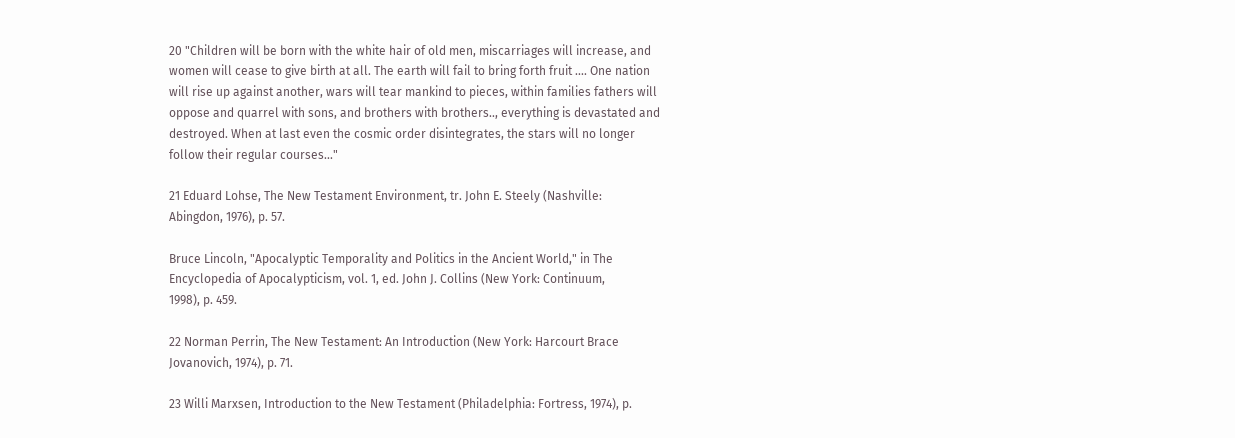20 "Children will be born with the white hair of old men, miscarriages will increase, and
women will cease to give birth at all. The earth will fail to bring forth fruit .... One nation
will rise up against another, wars will tear mankind to pieces, within families fathers will
oppose and quarrel with sons, and brothers with brothers.., everything is devastated and
destroyed. When at last even the cosmic order disintegrates, the stars will no longer
follow their regular courses..."

21 Eduard Lohse, The New Testament Environment, tr. John E. Steely (Nashville:
Abingdon, 1976), p. 57.

Bruce Lincoln, "Apocalyptic Temporality and Politics in the Ancient World," in The
Encyclopedia of Apocalypticism, vol. 1, ed. John J. Collins (New York: Continuum,
1998), p. 459.

22 Norman Perrin, The New Testament: An Introduction (New York: Harcourt Brace
Jovanovich, 1974), p. 71.

23 Willi Marxsen, Introduction to the New Testament (Philadelphia: Fortress, 1974), p.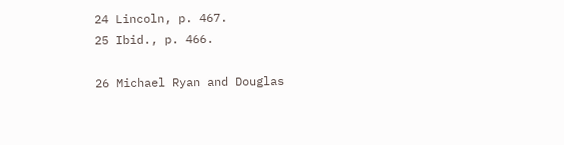24 Lincoln, p. 467.
25 Ibid., p. 466.

26 Michael Ryan and Douglas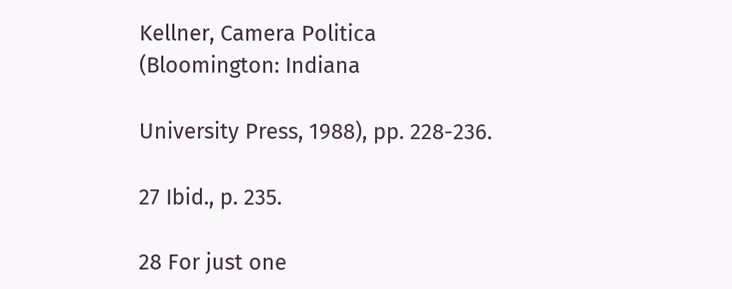Kellner, Camera Politica (Bloomington: Indiana

University Press, 1988), pp. 228-236.

27 Ibid., p. 235.

28 For just one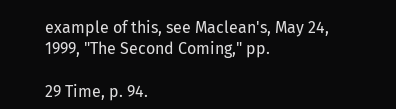example of this, see Maclean's, May 24, 1999, "The Second Coming," pp.

29 Time, p. 94.